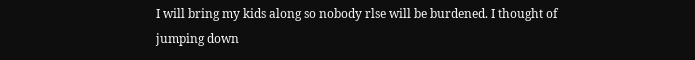I will bring my kids along so nobody rlse will be burdened. I thought of jumping down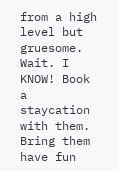from a high level but gruesome.  Wait. I KNOW! Book a staycation with them.  Bring them have fun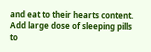and eat to their hearts content. Add large dose of sleeping pills to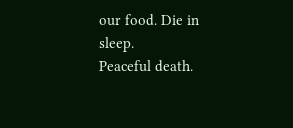our food. Die in sleep.
Peaceful death.